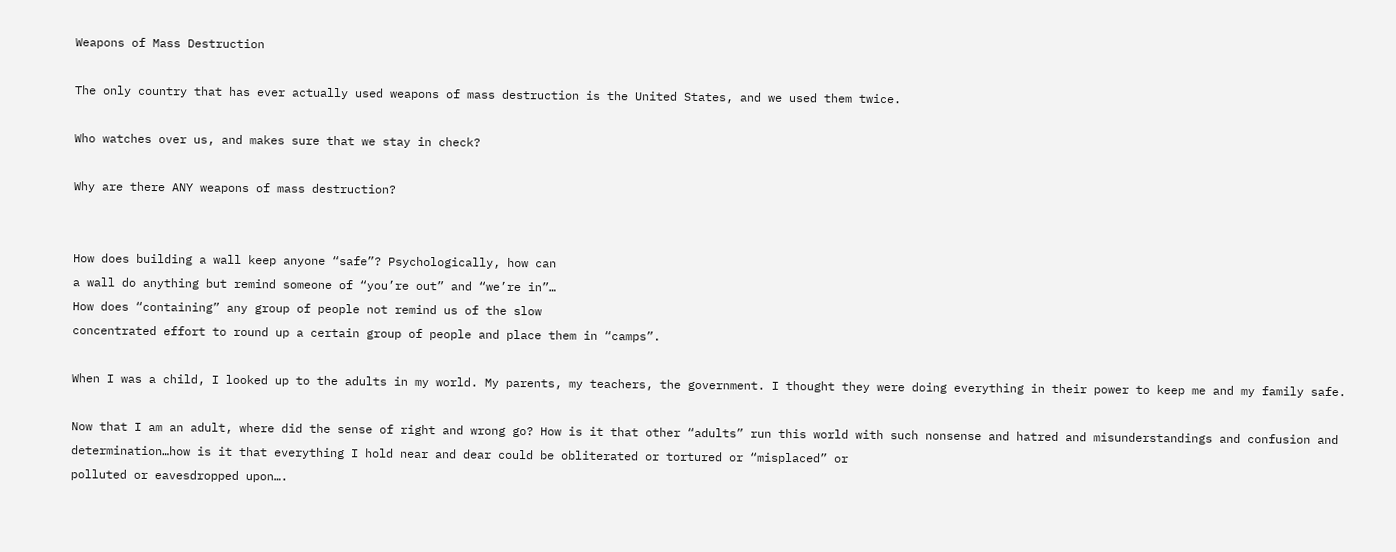Weapons of Mass Destruction

The only country that has ever actually used weapons of mass destruction is the United States, and we used them twice.

Who watches over us, and makes sure that we stay in check?

Why are there ANY weapons of mass destruction?


How does building a wall keep anyone “safe”? Psychologically, how can
a wall do anything but remind someone of “you’re out” and “we’re in”…
How does “containing” any group of people not remind us of the slow
concentrated effort to round up a certain group of people and place them in “camps”.

When I was a child, I looked up to the adults in my world. My parents, my teachers, the government. I thought they were doing everything in their power to keep me and my family safe.

Now that I am an adult, where did the sense of right and wrong go? How is it that other “adults” run this world with such nonsense and hatred and misunderstandings and confusion and determination…how is it that everything I hold near and dear could be obliterated or tortured or “misplaced” or
polluted or eavesdropped upon….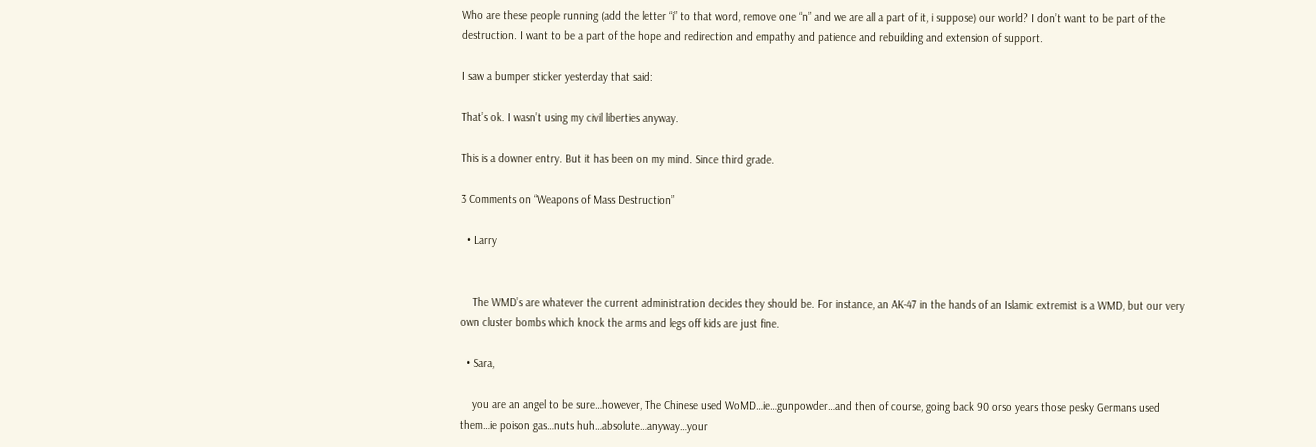Who are these people running (add the letter “i” to that word, remove one “n” and we are all a part of it, i suppose) our world? I don’t want to be part of the destruction. I want to be a part of the hope and redirection and empathy and patience and rebuilding and extension of support.

I saw a bumper sticker yesterday that said:

That’s ok. I wasn’t using my civil liberties anyway.

This is a downer entry. But it has been on my mind. Since third grade.

3 Comments on “Weapons of Mass Destruction”

  • Larry


    The WMD’s are whatever the current administration decides they should be. For instance, an AK-47 in the hands of an Islamic extremist is a WMD, but our very own cluster bombs which knock the arms and legs off kids are just fine.

  • Sara,

    you are an angel to be sure…however, The Chinese used WoMD…ie…gunpowder…and then of course, going back 90 orso years those pesky Germans used them…ie poison gas…nuts huh…absolute…anyway…your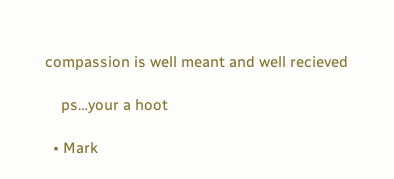compassion is well meant and well recieved

    ps…your a hoot

  • Mark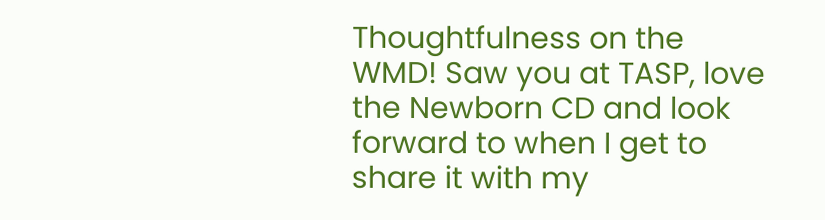Thoughtfulness on the WMD! Saw you at TASP, love the Newborn CD and look forward to when I get to share it with my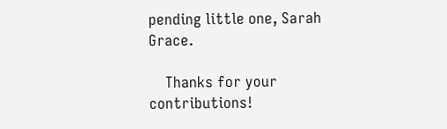pending little one, Sarah Grace.

    Thanks for your contributions!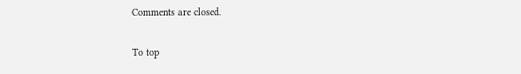Comments are closed.

To top